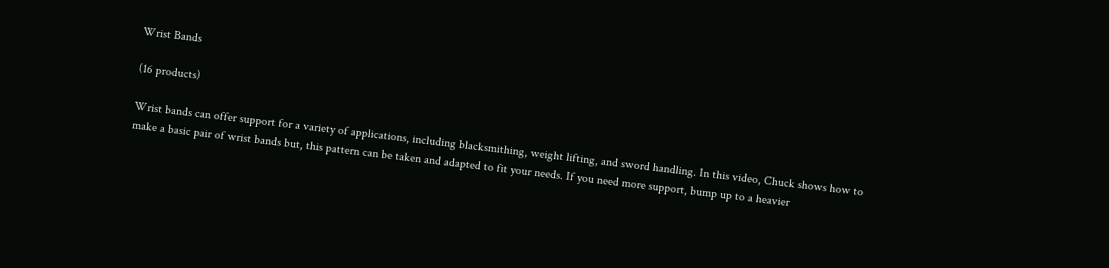Wrist Bands

(16 products)

Wrist bands can offer support for a variety of applications, including blacksmithing, weight lifting, and sword handling. In this video, Chuck shows how to make a basic pair of wrist bands but, this pattern can be taken and adapted to fit your needs. If you need more support, bump up to a heavier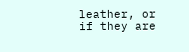leather, or if they are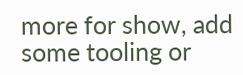more for show, add some tooling or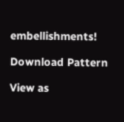embellishments!

Download Pattern

View as